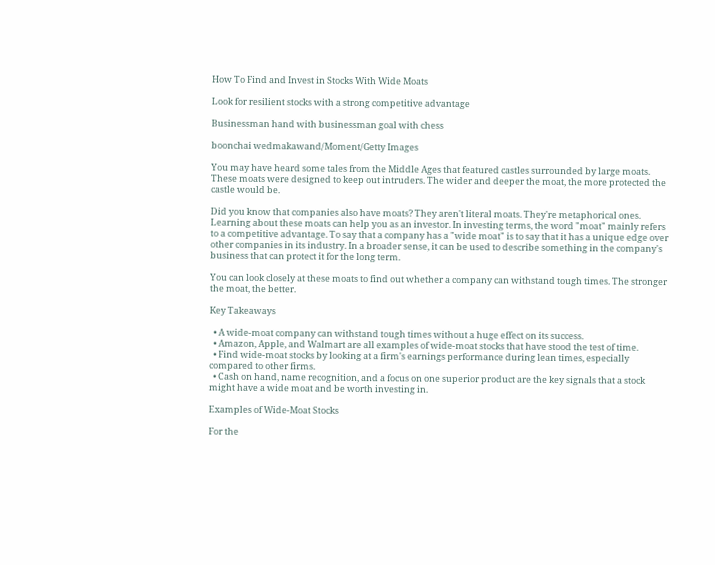How To Find and Invest in Stocks With Wide Moats

Look for resilient stocks with a strong competitive advantage

Businessman hand with businessman goal with chess

boonchai wedmakawand/Moment/Getty Images

You may have heard some tales from the Middle Ages that featured castles surrounded by large moats. These moats were designed to keep out intruders. The wider and deeper the moat, the more protected the castle would be.

Did you know that companies also have moats? They aren't literal moats. They're metaphorical ones. Learning about these moats can help you as an investor. In investing terms, the word "moat" mainly refers to a competitive advantage. To say that a company has a "wide moat" is to say that it has a unique edge over other companies in its industry. In a broader sense, it can be used to describe something in the company's business that can protect it for the long term.

You can look closely at these moats to find out whether a company can withstand tough times. The stronger the moat, the better.

Key Takeaways

  • A wide-moat company can withstand tough times without a huge effect on its success.
  • Amazon, Apple, and Walmart are all examples of wide-moat stocks that have stood the test of time.
  • Find wide-moat stocks by looking at a firm's earnings performance during lean times, especially compared to other firms.
  • Cash on hand, name recognition, and a focus on one superior product are the key signals that a stock might have a wide moat and be worth investing in.

Examples of Wide-Moat Stocks

For the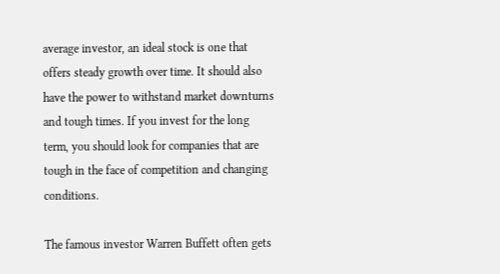average investor, an ideal stock is one that offers steady growth over time. It should also have the power to withstand market downturns and tough times. If you invest for the long term, you should look for companies that are tough in the face of competition and changing conditions.

The famous investor Warren Buffett often gets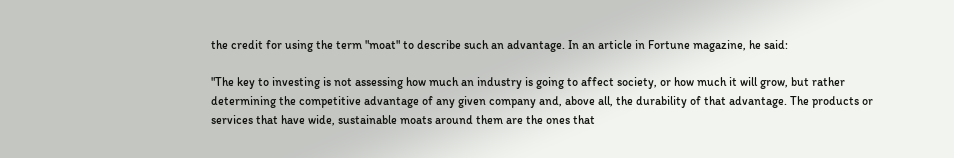the credit for using the term "moat" to describe such an advantage. In an article in Fortune magazine, he said:

"The key to investing is not assessing how much an industry is going to affect society, or how much it will grow, but rather determining the competitive advantage of any given company and, above all, the durability of that advantage. The products or services that have wide, sustainable moats around them are the ones that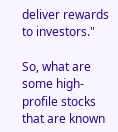deliver rewards to investors."

So, what are some high-profile stocks that are known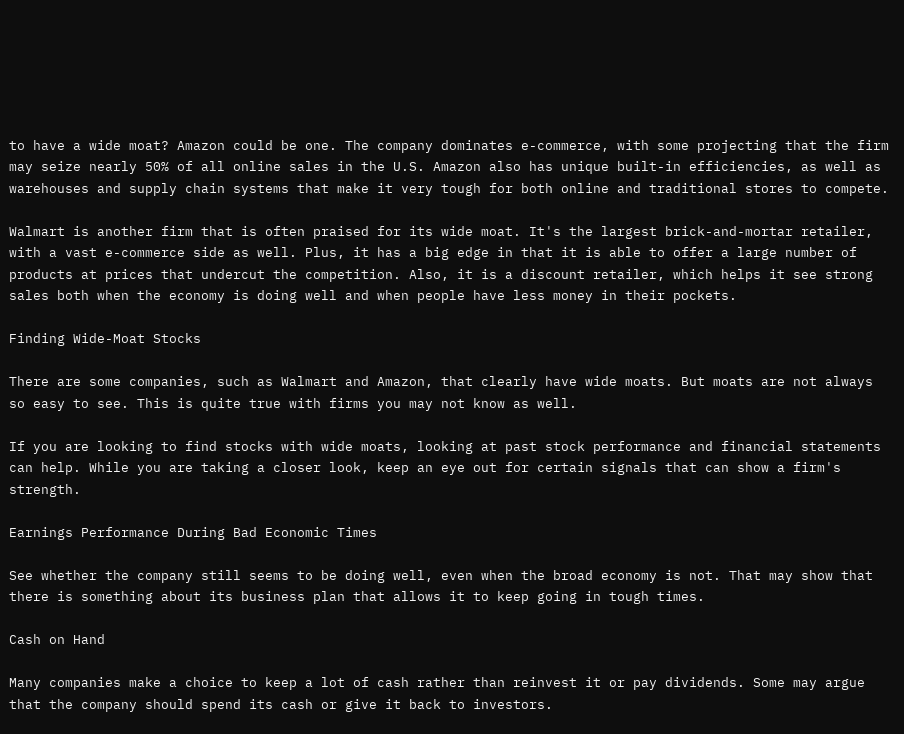to have a wide moat? Amazon could be one. The company dominates e-commerce, with some projecting that the firm may seize nearly 50% of all online sales in the U.S. Amazon also has unique built-in efficiencies, as well as warehouses and supply chain systems that make it very tough for both online and traditional stores to compete.

Walmart is another firm that is often praised for its wide moat. It's the largest brick-and-mortar retailer, with a vast e-commerce side as well. Plus, it has a big edge in that it is able to offer a large number of products at prices that undercut the competition. Also, it is a discount retailer, which helps it see strong sales both when the economy is doing well and when people have less money in their pockets.

Finding Wide-Moat Stocks

There are some companies, such as Walmart and Amazon, that clearly have wide moats. But moats are not always so easy to see. This is quite true with firms you may not know as well.

If you are looking to find stocks with wide moats, looking at past stock performance and financial statements can help. While you are taking a closer look, keep an eye out for certain signals that can show a firm's strength.

Earnings Performance During Bad Economic Times

See whether the company still seems to be doing well, even when the broad economy is not. That may show that there is something about its business plan that allows it to keep going in tough times.

Cash on Hand

Many companies make a choice to keep a lot of cash rather than reinvest it or pay dividends. Some may argue that the company should spend its cash or give it back to investors.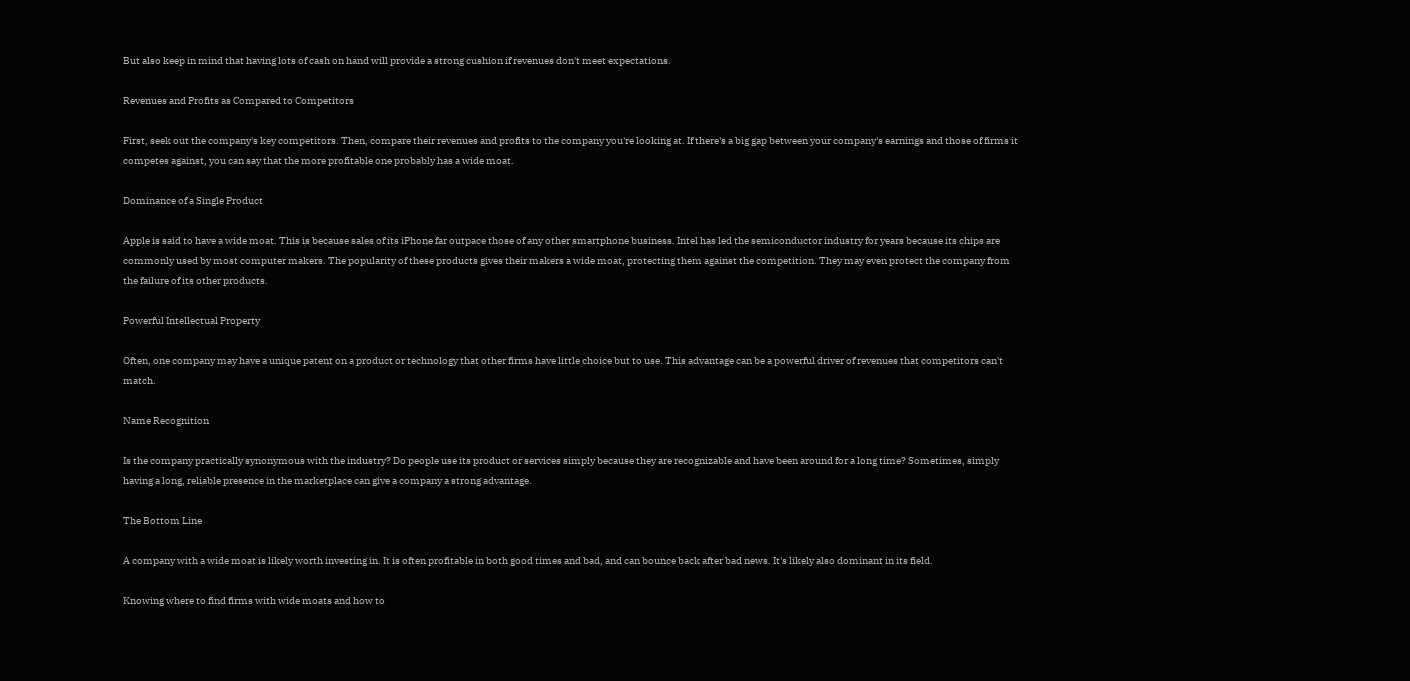But also keep in mind that having lots of cash on hand will provide a strong cushion if revenues don't meet expectations.

Revenues and Profits as Compared to Competitors

First, seek out the company's key competitors. Then, compare their revenues and profits to the company you're looking at. If there's a big gap between your company's earnings and those of firms it competes against, you can say that the more profitable one probably has a wide moat.

Dominance of a Single Product

Apple is said to have a wide moat. This is because sales of its iPhone far outpace those of any other smartphone business. Intel has led the semiconductor industry for years because its chips are commonly used by most computer makers. The popularity of these products gives their makers a wide moat, protecting them against the competition. They may even protect the company from the failure of its other products.

Powerful Intellectual Property

Often, one company may have a unique patent on a product or technology that other firms have little choice but to use. This advantage can be a powerful driver of revenues that competitors can't match.

Name Recognition

Is the company practically synonymous with the industry? Do people use its product or services simply because they are recognizable and have been around for a long time? Sometimes, simply having a long, reliable presence in the marketplace can give a company a strong advantage.

The Bottom Line

A company with a wide moat is likely worth investing in. It is often profitable in both good times and bad, and can bounce back after bad news. It's likely also dominant in its field.

Knowing where to find firms with wide moats and how to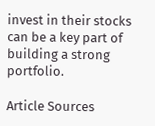invest in their stocks can be a key part of building a strong portfolio.

Article Sources